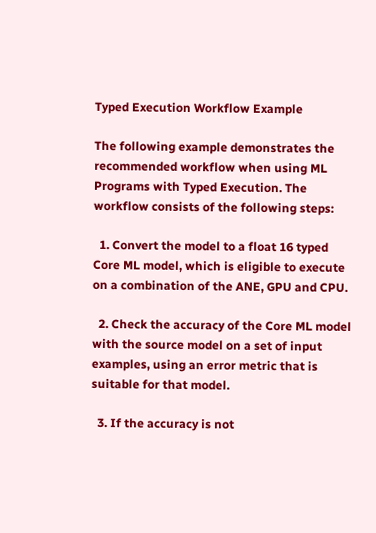Typed Execution Workflow Example

The following example demonstrates the recommended workflow when using ML Programs with Typed Execution. The workflow consists of the following steps:

  1. Convert the model to a float 16 typed Core ML model, which is eligible to execute on a combination of the ANE, GPU and CPU.

  2. Check the accuracy of the Core ML model with the source model on a set of input examples, using an error metric that is suitable for that model.

  3. If the accuracy is not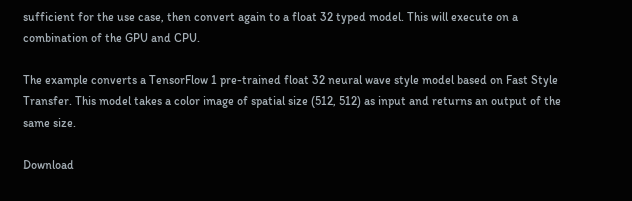sufficient for the use case, then convert again to a float 32 typed model. This will execute on a combination of the GPU and CPU.

The example converts a TensorFlow 1 pre-trained float 32 neural wave style model based on Fast Style Transfer. This model takes a color image of spatial size (512, 512) as input and returns an output of the same size.

Download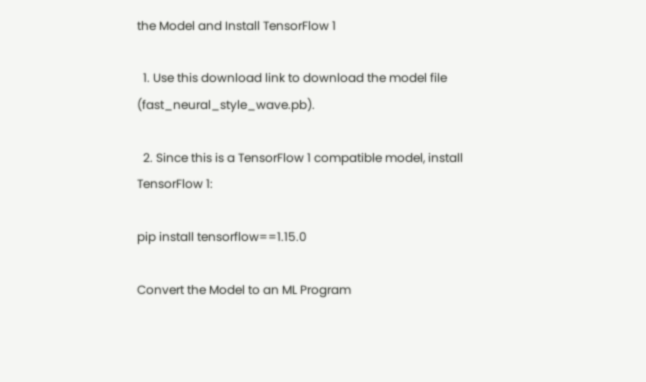the Model and Install TensorFlow 1

  1. Use this download link to download the model file (fast_neural_style_wave.pb).

  2. Since this is a TensorFlow 1 compatible model, install TensorFlow 1:

pip install tensorflow==1.15.0

Convert the Model to an ML Program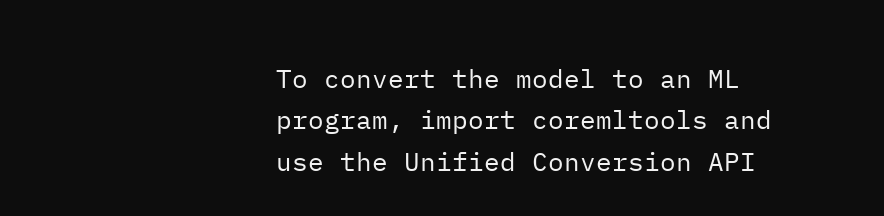To convert the model to an ML program, import coremltools and use the Unified Conversion API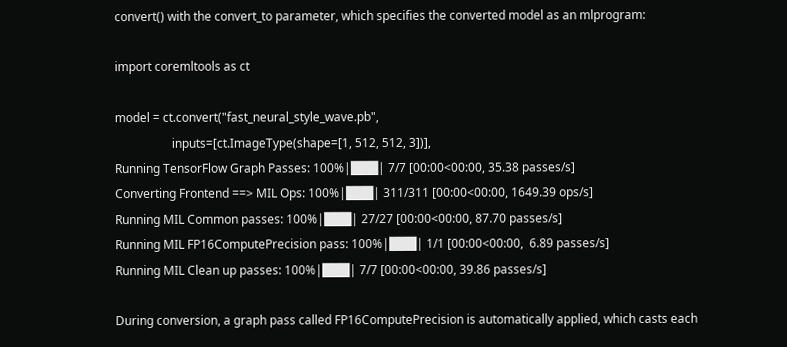convert() with the convert_to parameter, which specifies the converted model as an mlprogram:

import coremltools as ct

model = ct.convert("fast_neural_style_wave.pb",
                   inputs=[ct.ImageType(shape=[1, 512, 512, 3])],
Running TensorFlow Graph Passes: 100%|███| 7/7 [00:00<00:00, 35.38 passes/s]
Converting Frontend ==> MIL Ops: 100%|███| 311/311 [00:00<00:00, 1649.39 ops/s]
Running MIL Common passes: 100%|███| 27/27 [00:00<00:00, 87.70 passes/s]
Running MIL FP16ComputePrecision pass: 100%|███| 1/1 [00:00<00:00,  6.89 passes/s]
Running MIL Clean up passes: 100%|███| 7/7 [00:00<00:00, 39.86 passes/s]

During conversion, a graph pass called FP16ComputePrecision is automatically applied, which casts each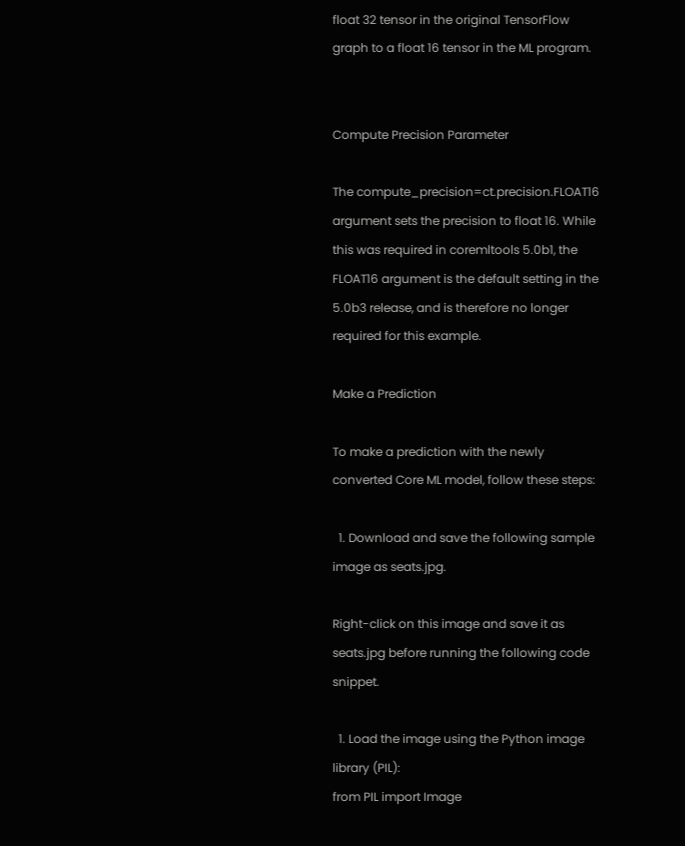float 32 tensor in the original TensorFlow graph to a float 16 tensor in the ML program.


Compute Precision Parameter

The compute_precision=ct.precision.FLOAT16 argument sets the precision to float 16. While this was required in coremltools 5.0b1, the FLOAT16 argument is the default setting in the 5.0b3 release, and is therefore no longer required for this example.

Make a Prediction

To make a prediction with the newly converted Core ML model, follow these steps:

  1. Download and save the following sample image as seats.jpg.

Right-click on this image and save it as seats.jpg before running the following code snippet.

  1. Load the image using the Python image library (PIL):
from PIL import Image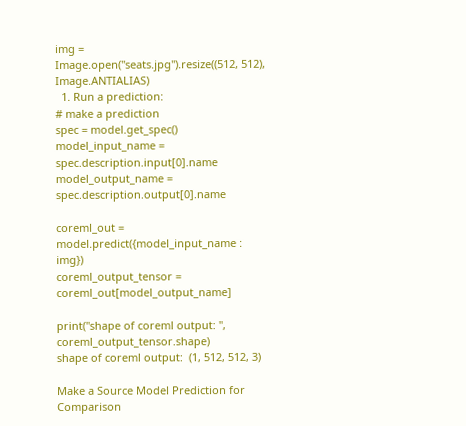img = Image.open("seats.jpg").resize((512, 512), Image.ANTIALIAS)
  1. Run a prediction:
# make a prediction
spec = model.get_spec()
model_input_name = spec.description.input[0].name
model_output_name = spec.description.output[0].name

coreml_out = model.predict({model_input_name : img})
coreml_output_tensor = coreml_out[model_output_name]

print("shape of coreml output: ", coreml_output_tensor.shape)
shape of coreml output:  (1, 512, 512, 3)

Make a Source Model Prediction for Comparison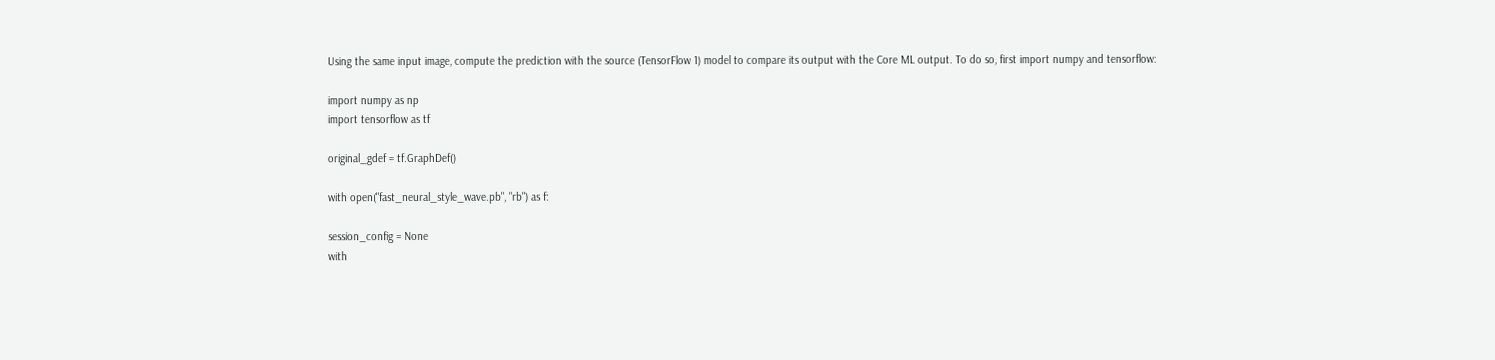Using the same input image, compute the prediction with the source (TensorFlow 1) model to compare its output with the Core ML output. To do so, first import numpy and tensorflow:

import numpy as np
import tensorflow as tf

original_gdef = tf.GraphDef()

with open("fast_neural_style_wave.pb", "rb") as f:

session_config = None
with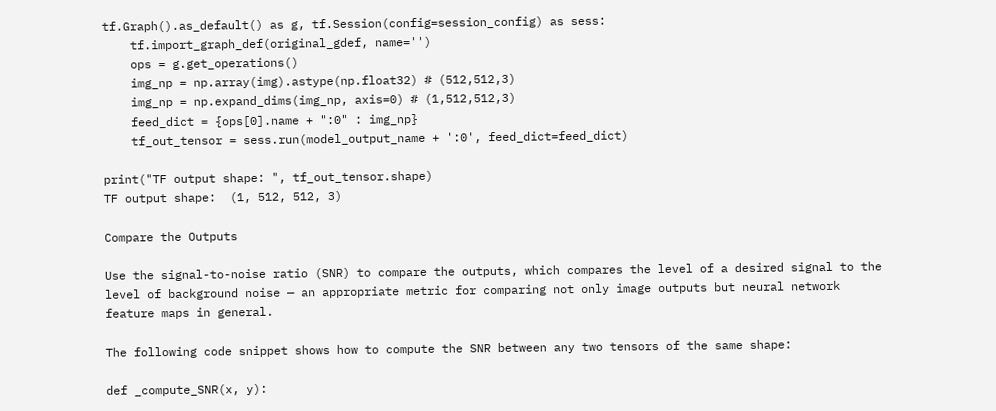tf.Graph().as_default() as g, tf.Session(config=session_config) as sess:
    tf.import_graph_def(original_gdef, name='')
    ops = g.get_operations()
    img_np = np.array(img).astype(np.float32) # (512,512,3)
    img_np = np.expand_dims(img_np, axis=0) # (1,512,512,3)
    feed_dict = {ops[0].name + ":0" : img_np}
    tf_out_tensor = sess.run(model_output_name + ':0', feed_dict=feed_dict)

print("TF output shape: ", tf_out_tensor.shape)
TF output shape:  (1, 512, 512, 3)

Compare the Outputs

Use the signal-to-noise ratio (SNR) to compare the outputs, which compares the level of a desired signal to the level of background noise — an appropriate metric for comparing not only image outputs but neural network feature maps in general.

The following code snippet shows how to compute the SNR between any two tensors of the same shape:

def _compute_SNR(x, y):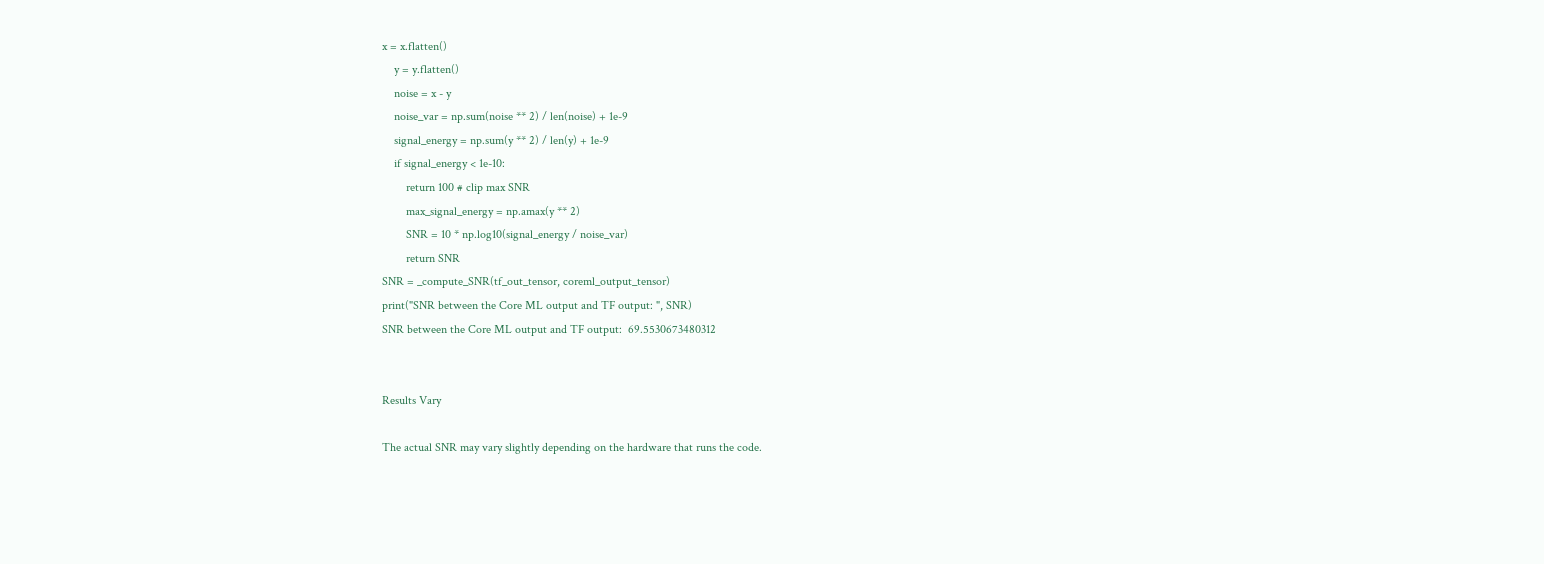x = x.flatten()
    y = y.flatten()
    noise = x - y
    noise_var = np.sum(noise ** 2) / len(noise) + 1e-9
    signal_energy = np.sum(y ** 2) / len(y) + 1e-9
    if signal_energy < 1e-10:
        return 100 # clip max SNR
        max_signal_energy = np.amax(y ** 2)
        SNR = 10 * np.log10(signal_energy / noise_var)
        return SNR
SNR = _compute_SNR(tf_out_tensor, coreml_output_tensor)
print("SNR between the Core ML output and TF output: ", SNR)
SNR between the Core ML output and TF output:  69.5530673480312


Results Vary

The actual SNR may vary slightly depending on the hardware that runs the code.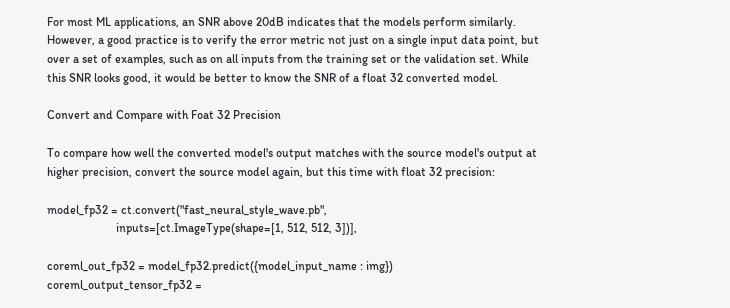For most ML applications, an SNR above 20dB indicates that the models perform similarly. However, a good practice is to verify the error metric not just on a single input data point, but over a set of examples, such as on all inputs from the training set or the validation set. While this SNR looks good, it would be better to know the SNR of a float 32 converted model.

Convert and Compare with Foat 32 Precision

To compare how well the converted model's output matches with the source model's output at higher precision, convert the source model again, but this time with float 32 precision:

model_fp32 = ct.convert("fast_neural_style_wave.pb",
                       inputs=[ct.ImageType(shape=[1, 512, 512, 3])],

coreml_out_fp32 = model_fp32.predict({model_input_name : img})
coreml_output_tensor_fp32 =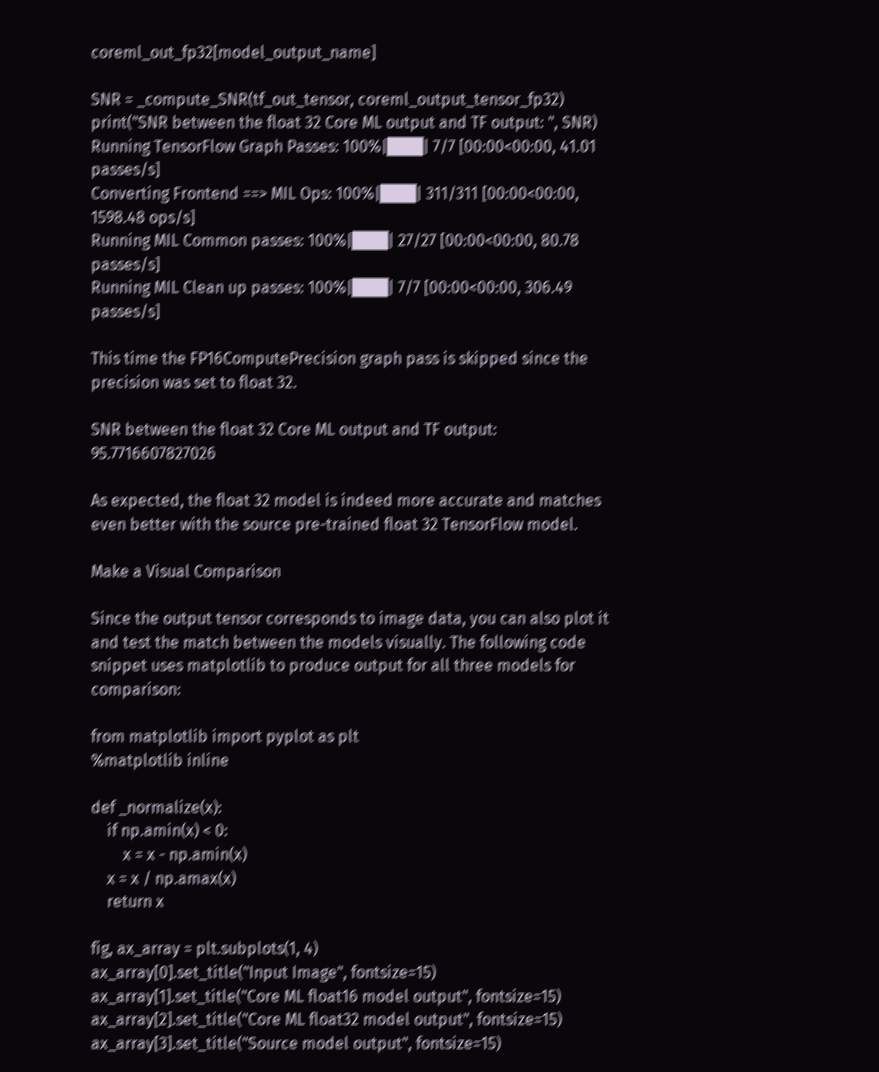coreml_out_fp32[model_output_name]

SNR = _compute_SNR(tf_out_tensor, coreml_output_tensor_fp32)
print("SNR between the float 32 Core ML output and TF output: ", SNR)
Running TensorFlow Graph Passes: 100%|███| 7/7 [00:00<00:00, 41.01 passes/s]
Converting Frontend ==> MIL Ops: 100%|███| 311/311 [00:00<00:00, 1598.48 ops/s]
Running MIL Common passes: 100%|███| 27/27 [00:00<00:00, 80.78 passes/s]
Running MIL Clean up passes: 100%|███| 7/7 [00:00<00:00, 306.49 passes/s]

This time the FP16ComputePrecision graph pass is skipped since the precision was set to float 32.

SNR between the float 32 Core ML output and TF output:  95.7716607827026

As expected, the float 32 model is indeed more accurate and matches even better with the source pre-trained float 32 TensorFlow model.

Make a Visual Comparison

Since the output tensor corresponds to image data, you can also plot it and test the match between the models visually. The following code snippet uses matplotlib to produce output for all three models for comparison:

from matplotlib import pyplot as plt
%matplotlib inline

def _normalize(x):
    if np.amin(x) < 0:
        x = x - np.amin(x)
    x = x / np.amax(x)
    return x

fig, ax_array = plt.subplots(1, 4)
ax_array[0].set_title("Input Image", fontsize=15)
ax_array[1].set_title("Core ML float16 model output", fontsize=15)
ax_array[2].set_title("Core ML float32 model output", fontsize=15)
ax_array[3].set_title("Source model output", fontsize=15)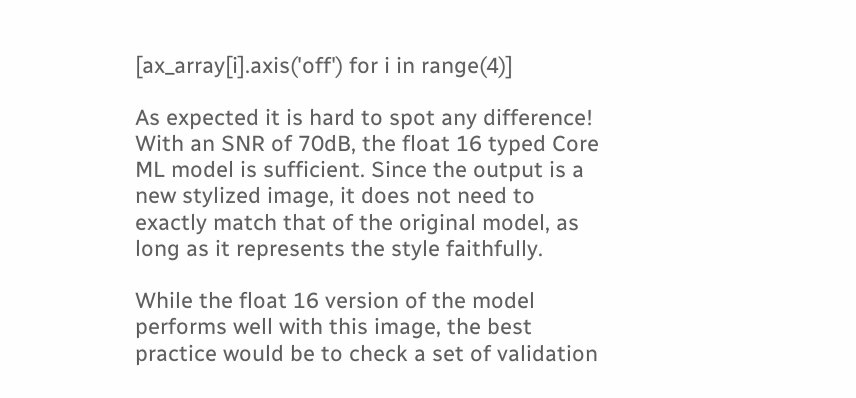[ax_array[i].axis('off') for i in range(4)]

As expected it is hard to spot any difference! With an SNR of 70dB, the float 16 typed Core ML model is sufficient. Since the output is a new stylized image, it does not need to exactly match that of the original model, as long as it represents the style faithfully.

While the float 16 version of the model performs well with this image, the best practice would be to check a set of validation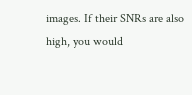images. If their SNRs are also high, you would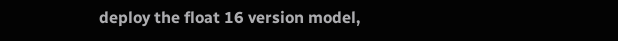deploy the float 16 version model,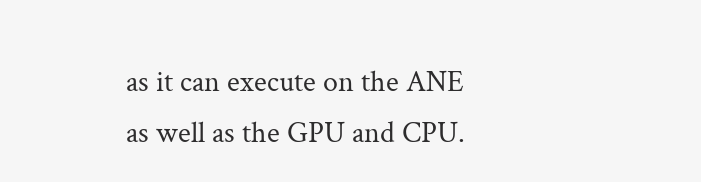as it can execute on the ANE as well as the GPU and CPU.